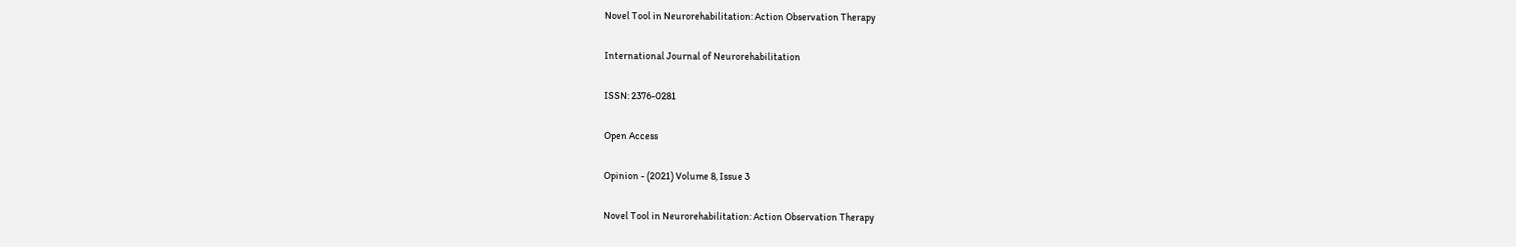Novel Tool in Neurorehabilitation: Action Observation Therapy

International Journal of Neurorehabilitation

ISSN: 2376-0281

Open Access

Opinion - (2021) Volume 8, Issue 3

Novel Tool in Neurorehabilitation: Action Observation Therapy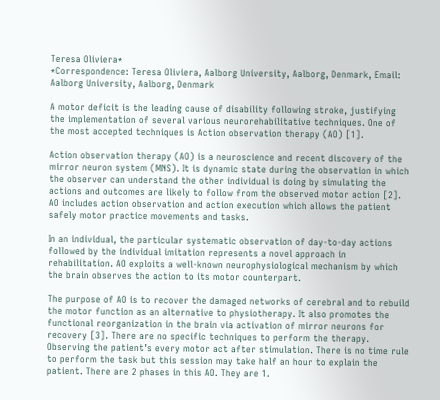Teresa Oliviera*
*Correspondence: Teresa Oliviera, Aalborg University, Aalborg, Denmark, Email:
Aalborg University, Aalborg, Denmark

A motor deficit is the leading cause of disability following stroke, justifying the implementation of several various neurorehabilitative techniques. One of the most accepted techniques is Action observation therapy (AO) [1].

Action observation therapy (AO) is a neuroscience and recent discovery of the mirror neuron system (MNS). It is dynamic state during the observation in which the observer can understand the other individual is doing by simulating the actions and outcomes are likely to follow from the observed motor action [2]. AO includes action observation and action execution which allows the patient safely motor practice movements and tasks.

In an individual, the particular systematic observation of day-to-day actions followed by the individual imitation represents a novel approach in rehabilitation. AO exploits a well-known neurophysiological mechanism by which the brain observes the action to its motor counterpart.

The purpose of AO is to recover the damaged networks of cerebral and to rebuild the motor function as an alternative to physiotherapy. It also promotes the functional reorganization in the brain via activation of mirror neurons for recovery [3]. There are no specific techniques to perform the therapy. Observing the patient’s every motor act after stimulation. There is no time rule to perform the task but this session may take half an hour to explain the patient. There are 2 phases in this AO. They are 1.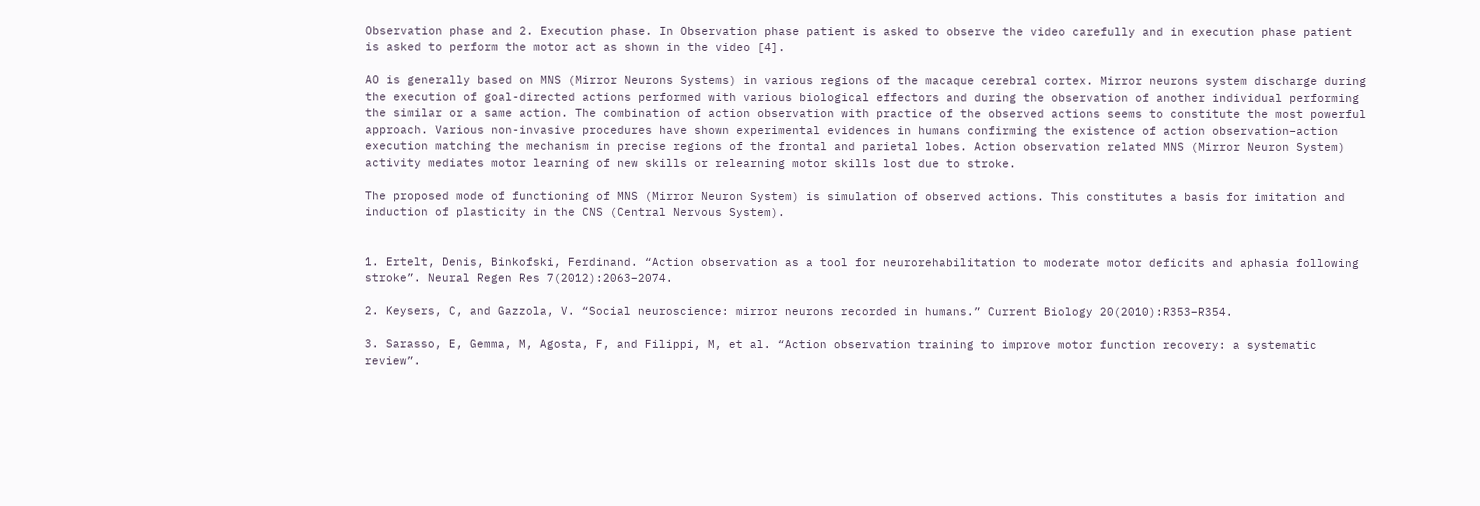Observation phase and 2. Execution phase. In Observation phase patient is asked to observe the video carefully and in execution phase patient is asked to perform the motor act as shown in the video [4].

AO is generally based on MNS (Mirror Neurons Systems) in various regions of the macaque cerebral cortex. Mirror neurons system discharge during the execution of goal-directed actions performed with various biological effectors and during the observation of another individual performing the similar or a same action. The combination of action observation with practice of the observed actions seems to constitute the most powerful approach. Various non-invasive procedures have shown experimental evidences in humans confirming the existence of action observation–action execution matching the mechanism in precise regions of the frontal and parietal lobes. Action observation related MNS (Mirror Neuron System) activity mediates motor learning of new skills or relearning motor skills lost due to stroke.

The proposed mode of functioning of MNS (Mirror Neuron System) is simulation of observed actions. This constitutes a basis for imitation and induction of plasticity in the CNS (Central Nervous System).


1. Ertelt, Denis, Binkofski, Ferdinand. “Action observation as a tool for neurorehabilitation to moderate motor deficits and aphasia following stroke”. Neural Regen Res 7(2012):2063–2074.

2. Keysers, C, and Gazzola, V. “Social neuroscience: mirror neurons recorded in humans.” Current Biology 20(2010):R353–R354.

3. Sarasso, E, Gemma, M, Agosta, F, and Filippi, M, et al. “Action observation training to improve motor function recovery: a systematic review”.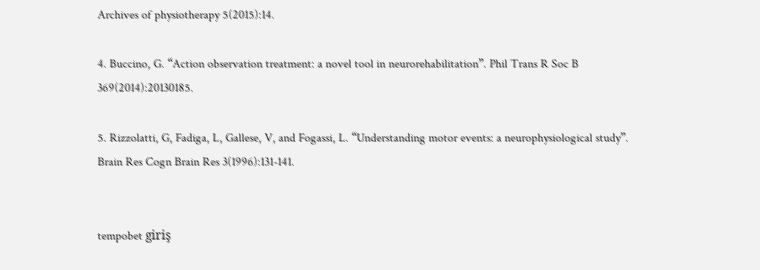Archives of physiotherapy 5(2015):14.

4. Buccino, G. “Action observation treatment: a novel tool in neurorehabilitation”. Phil Trans R Soc B 369(2014):20130185.

5. Rizzolatti, G, Fadiga, L, Gallese, V, and Fogassi, L. “Understanding motor events: a neurophysiological study”. Brain Res Cogn Brain Res 3(1996):131-141.


tempobet giriş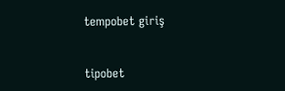tempobet giriş


tipobet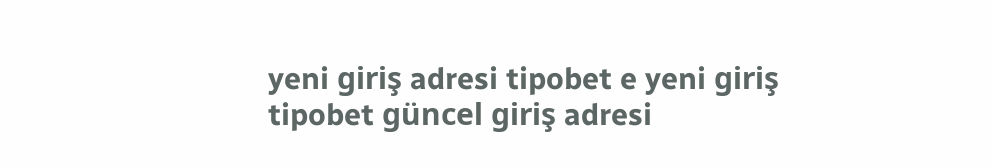yeni giriş adresi tipobet e yeni giriş tipobet güncel giriş adresi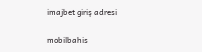imajbet giriş adresi

mobilbahis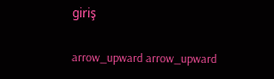giriş

arrow_upward arrow_upward